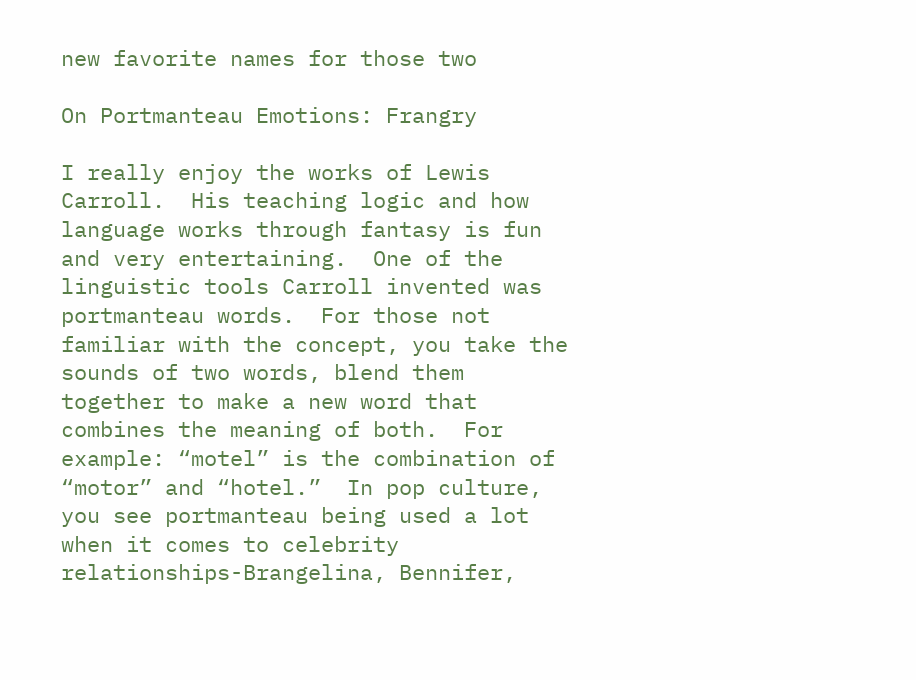new favorite names for those two

On Portmanteau Emotions: Frangry

I really enjoy the works of Lewis Carroll.  His teaching logic and how language works through fantasy is fun and very entertaining.  One of the linguistic tools Carroll invented was portmanteau words.  For those not familiar with the concept, you take the sounds of two words, blend them together to make a new word that combines the meaning of both.  For example: “motel” is the combination of “motor” and “hotel.”  In pop culture, you see portmanteau being used a lot when it comes to celebrity relationships-Brangelina, Bennifer,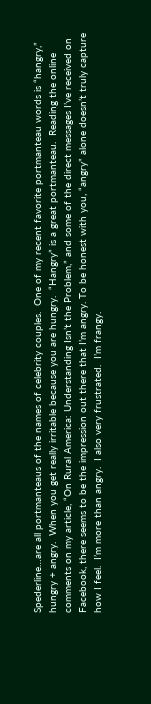Spederline…are all portmanteaus of the names of celebrity couples.  One of my recent favorite portmanteau words is “hangry,” hungry + angry.  When you get really irritable because you are hungry.  “Hangry” is a great portmanteau.  Reading the online comments on my article, “On Rural America: Understanding Isn’t the Problem,” and some of the direct messages I’ve received on Facebook, there seems to be the impression out there that I’m angry. To be honest with you, “angry” alone doesn’t truly capture how I feel.  I’m more than angry.  I also very frustrated.  I’m frangy.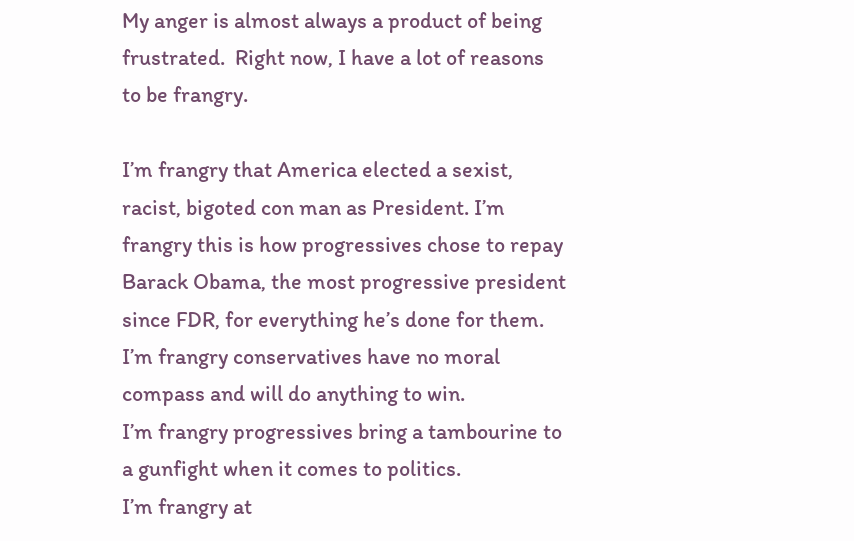My anger is almost always a product of being frustrated.  Right now, I have a lot of reasons to be frangry.

I’m frangry that America elected a sexist, racist, bigoted con man as President. I’m frangry this is how progressives chose to repay Barack Obama, the most progressive president since FDR, for everything he’s done for them.
I’m frangry conservatives have no moral compass and will do anything to win.
I’m frangry progressives bring a tambourine to a gunfight when it comes to politics.
I’m frangry at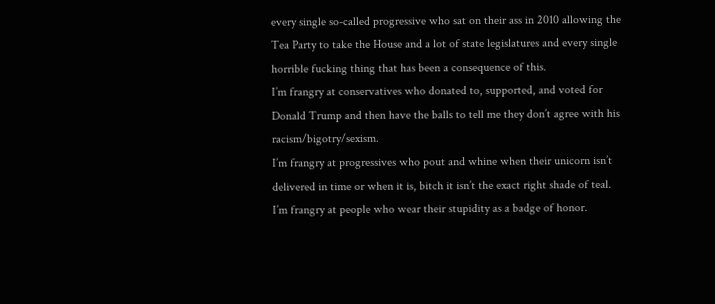every single so-called progressive who sat on their ass in 2010 allowing the Tea Party to take the House and a lot of state legislatures and every single horrible fucking thing that has been a consequence of this.
I’m frangry at conservatives who donated to, supported, and voted for Donald Trump and then have the balls to tell me they don’t agree with his racism/bigotry/sexism.
I’m frangry at progressives who pout and whine when their unicorn isn’t delivered in time or when it is, bitch it isn’t the exact right shade of teal.
I’m frangry at people who wear their stupidity as a badge of honor.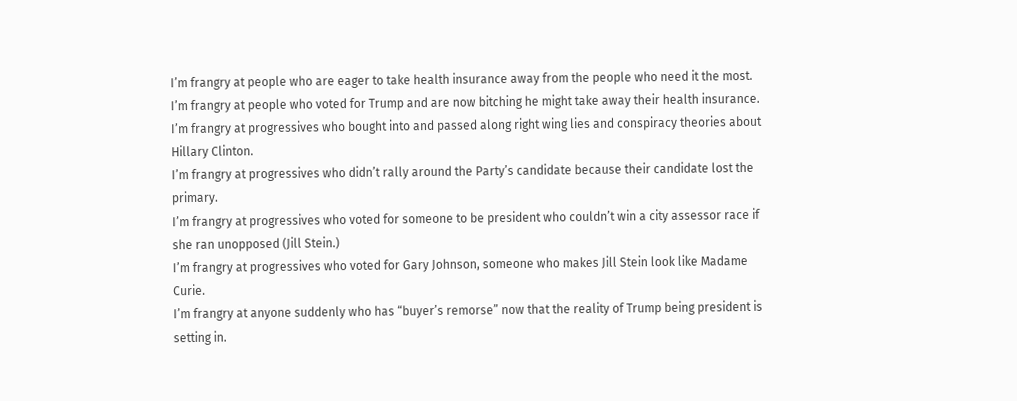I’m frangry at people who are eager to take health insurance away from the people who need it the most.
I’m frangry at people who voted for Trump and are now bitching he might take away their health insurance.
I’m frangry at progressives who bought into and passed along right wing lies and conspiracy theories about Hillary Clinton.
I’m frangry at progressives who didn’t rally around the Party’s candidate because their candidate lost the primary.
I’m frangry at progressives who voted for someone to be president who couldn’t win a city assessor race if she ran unopposed (Jill Stein.)
I’m frangry at progressives who voted for Gary Johnson, someone who makes Jill Stein look like Madame Curie.
I’m frangry at anyone suddenly who has “buyer’s remorse” now that the reality of Trump being president is setting in.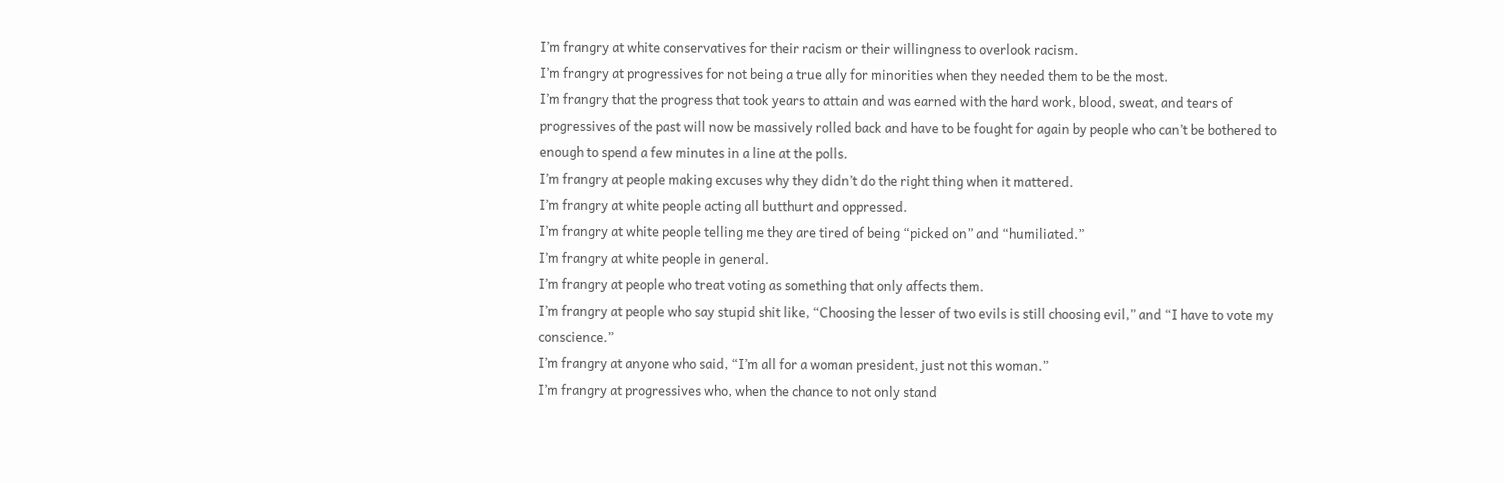I’m frangry at white conservatives for their racism or their willingness to overlook racism.
I’m frangry at progressives for not being a true ally for minorities when they needed them to be the most.
I’m frangry that the progress that took years to attain and was earned with the hard work, blood, sweat, and tears of progressives of the past will now be massively rolled back and have to be fought for again by people who can’t be bothered to enough to spend a few minutes in a line at the polls.
I’m frangry at people making excuses why they didn’t do the right thing when it mattered.
I’m frangry at white people acting all butthurt and oppressed.
I’m frangry at white people telling me they are tired of being “picked on” and “humiliated.”
I’m frangry at white people in general.
I’m frangry at people who treat voting as something that only affects them.
I’m frangry at people who say stupid shit like, “Choosing the lesser of two evils is still choosing evil,” and “I have to vote my conscience.”
I’m frangry at anyone who said, “I’m all for a woman president, just not this woman.”
I’m frangry at progressives who, when the chance to not only stand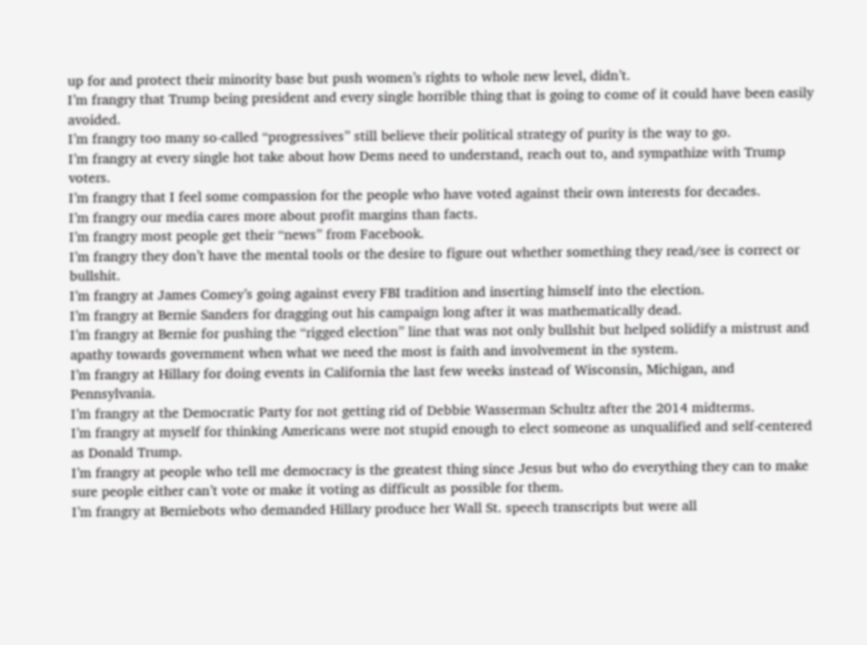up for and protect their minority base but push women’s rights to whole new level, didn’t.
I’m frangry that Trump being president and every single horrible thing that is going to come of it could have been easily avoided.
I’m frangry too many so-called “progressives” still believe their political strategy of purity is the way to go.
I’m frangry at every single hot take about how Dems need to understand, reach out to, and sympathize with Trump voters.
I’m frangry that I feel some compassion for the people who have voted against their own interests for decades.
I’m frangry our media cares more about profit margins than facts.
I’m frangry most people get their “news” from Facebook.
I’m frangry they don’t have the mental tools or the desire to figure out whether something they read/see is correct or bullshit.
I’m frangry at James Comey’s going against every FBI tradition and inserting himself into the election.
I’m frangry at Bernie Sanders for dragging out his campaign long after it was mathematically dead.
I’m frangry at Bernie for pushing the “rigged election” line that was not only bullshit but helped solidify a mistrust and apathy towards government when what we need the most is faith and involvement in the system.
I’m frangry at Hillary for doing events in California the last few weeks instead of Wisconsin, Michigan, and Pennsylvania.
I’m frangry at the Democratic Party for not getting rid of Debbie Wasserman Schultz after the 2014 midterms.
I’m frangry at myself for thinking Americans were not stupid enough to elect someone as unqualified and self-centered as Donald Trump.
I’m frangry at people who tell me democracy is the greatest thing since Jesus but who do everything they can to make sure people either can’t vote or make it voting as difficult as possible for them.
I’m frangry at Berniebots who demanded Hillary produce her Wall St. speech transcripts but were all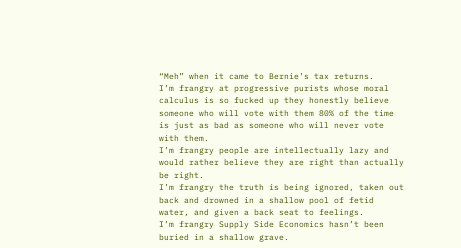“Meh” when it came to Bernie’s tax returns.
I’m frangry at progressive purists whose moral calculus is so fucked up they honestly believe someone who will vote with them 80% of the time is just as bad as someone who will never vote with them.
I’m frangry people are intellectually lazy and would rather believe they are right than actually be right.
I’m frangry the truth is being ignored, taken out back and drowned in a shallow pool of fetid water, and given a back seat to feelings.
I’m frangry Supply Side Economics hasn’t been buried in a shallow grave.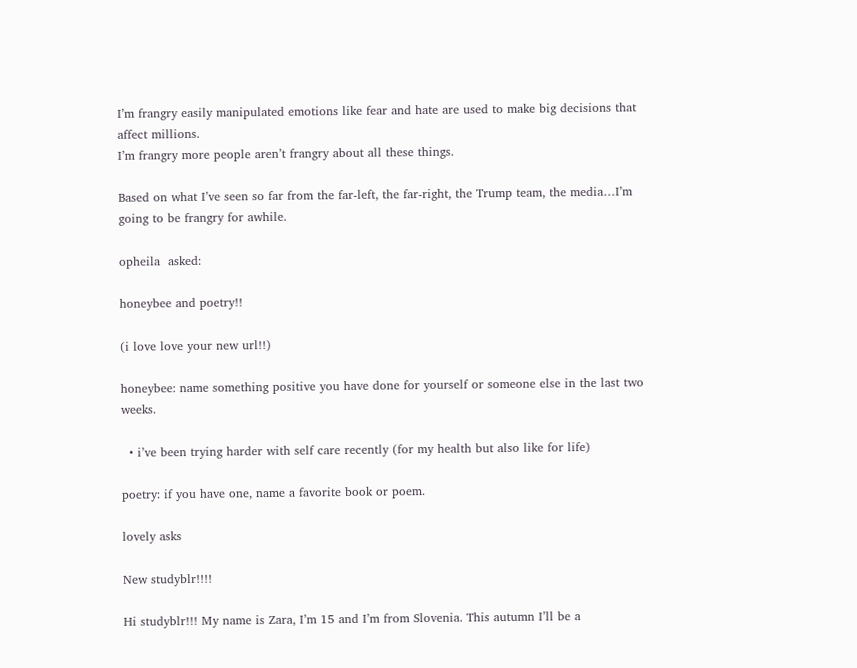I’m frangry easily manipulated emotions like fear and hate are used to make big decisions that affect millions.
I’m frangry more people aren’t frangry about all these things.

Based on what I’ve seen so far from the far-left, the far-right, the Trump team, the media…I’m going to be frangry for awhile.

opheila  asked:

honeybee and poetry!!

(i love love your new url!!)

honeybee: name something positive you have done for yourself or someone else in the last two weeks.

  • i’ve been trying harder with self care recently (for my health but also like for life)

poetry: if you have one, name a favorite book or poem.

lovely asks

New studyblr!!!!

Hi studyblr!!! My name is Zara, I’m 15 and I’m from Slovenia. This autumn I’ll be a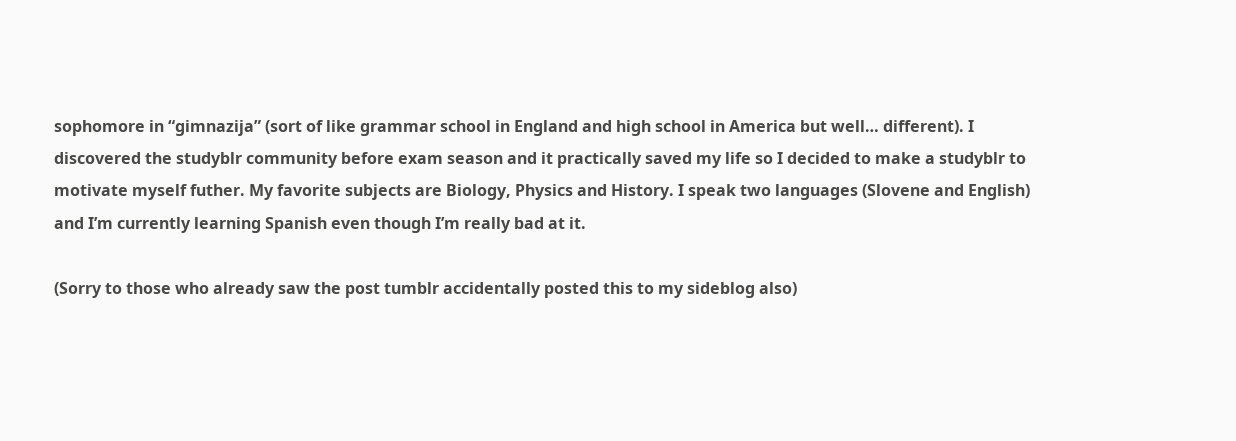sophomore in “gimnazija” (sort of like grammar school in England and high school in America but well… different). I discovered the studyblr community before exam season and it practically saved my life so I decided to make a studyblr to motivate myself futher. My favorite subjects are Biology, Physics and History. I speak two languages (Slovene and English) and I’m currently learning Spanish even though I’m really bad at it.

(Sorry to those who already saw the post tumblr accidentally posted this to my sideblog also)